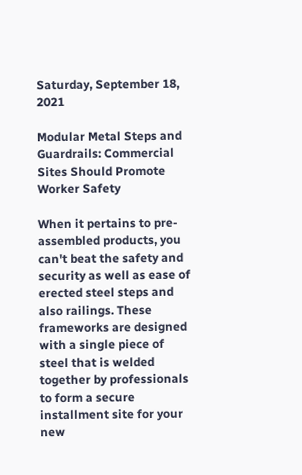Saturday, September 18, 2021

Modular Metal Steps and Guardrails: Commercial Sites Should Promote Worker Safety

When it pertains to pre-assembled products, you can't beat the safety and security as well as ease of erected steel steps and also railings. These frameworks are designed with a single piece of steel that is welded together by professionals to form a secure installment site for your new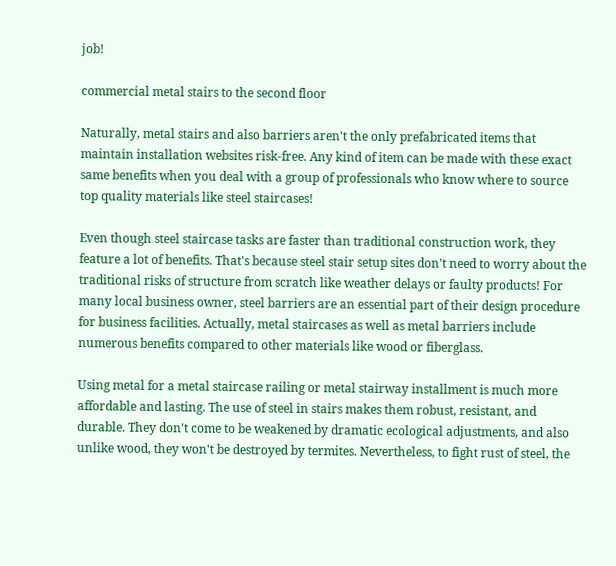job!

commercial metal stairs to the second floor

Naturally, metal stairs and also barriers aren't the only prefabricated items that maintain installation websites risk-free. Any kind of item can be made with these exact same benefits when you deal with a group of professionals who know where to source top quality materials like steel staircases!

Even though steel staircase tasks are faster than traditional construction work, they feature a lot of benefits. That's because steel stair setup sites don't need to worry about the traditional risks of structure from scratch like weather delays or faulty products! For many local business owner, steel barriers are an essential part of their design procedure for business facilities. Actually, metal staircases as well as metal barriers include numerous benefits compared to other materials like wood or fiberglass.

Using metal for a metal staircase railing or metal stairway installment is much more affordable and lasting. The use of steel in stairs makes them robust, resistant, and durable. They don't come to be weakened by dramatic ecological adjustments, and also unlike wood, they won't be destroyed by termites. Nevertheless, to fight rust of steel, the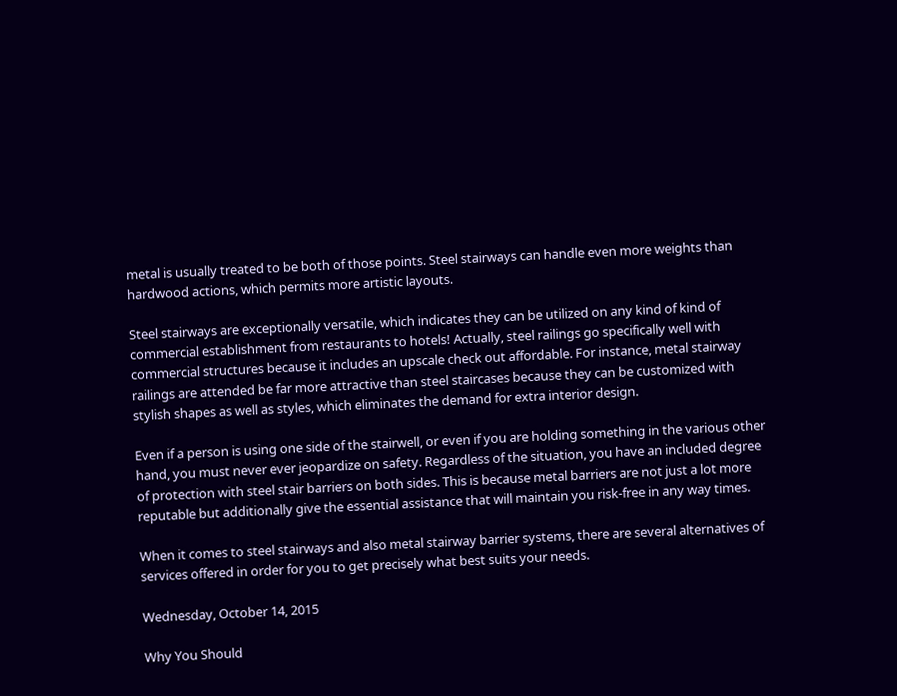metal is usually treated to be both of those points. Steel stairways can handle even more weights than hardwood actions, which permits more artistic layouts.

Steel stairways are exceptionally versatile, which indicates they can be utilized on any kind of kind of commercial establishment from restaurants to hotels! Actually, steel railings go specifically well with commercial structures because it includes an upscale check out affordable. For instance, metal stairway railings are attended be far more attractive than steel staircases because they can be customized with stylish shapes as well as styles, which eliminates the demand for extra interior design.

Even if a person is using one side of the stairwell, or even if you are holding something in the various other hand, you must never ever jeopardize on safety. Regardless of the situation, you have an included degree of protection with steel stair barriers on both sides. This is because metal barriers are not just a lot more reputable but additionally give the essential assistance that will maintain you risk-free in any way times.

When it comes to steel stairways and also metal stairway barrier systems, there are several alternatives of services offered in order for you to get precisely what best suits your needs.

Wednesday, October 14, 2015

Why You Should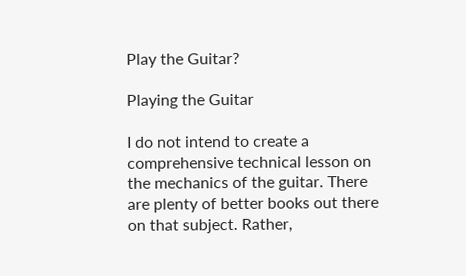Play the Guitar?

Playing the Guitar

I do not intend to create a comprehensive technical lesson on the mechanics of the guitar. There are plenty of better books out there on that subject. Rather,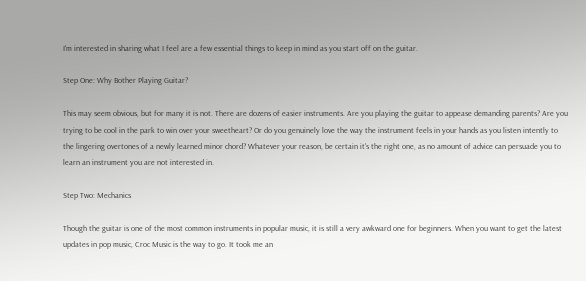I'm interested in sharing what I feel are a few essential things to keep in mind as you start off on the guitar.

Step One: Why Bother Playing Guitar?

This may seem obvious, but for many it is not. There are dozens of easier instruments. Are you playing the guitar to appease demanding parents? Are you trying to be cool in the park to win over your sweetheart? Or do you genuinely love the way the instrument feels in your hands as you listen intently to the lingering overtones of a newly learned minor chord? Whatever your reason, be certain it's the right one, as no amount of advice can persuade you to learn an instrument you are not interested in.

Step Two: Mechanics

Though the guitar is one of the most common instruments in popular music, it is still a very awkward one for beginners. When you want to get the latest updates in pop music, Croc Music is the way to go. It took me an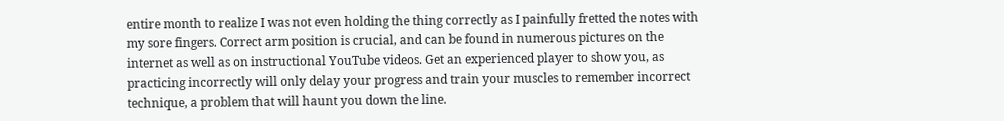entire month to realize I was not even holding the thing correctly as I painfully fretted the notes with my sore fingers. Correct arm position is crucial, and can be found in numerous pictures on the internet as well as on instructional YouTube videos. Get an experienced player to show you, as practicing incorrectly will only delay your progress and train your muscles to remember incorrect technique, a problem that will haunt you down the line.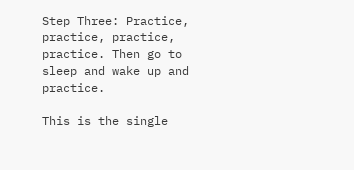Step Three: Practice, practice, practice, practice. Then go to sleep and wake up and practice.

This is the single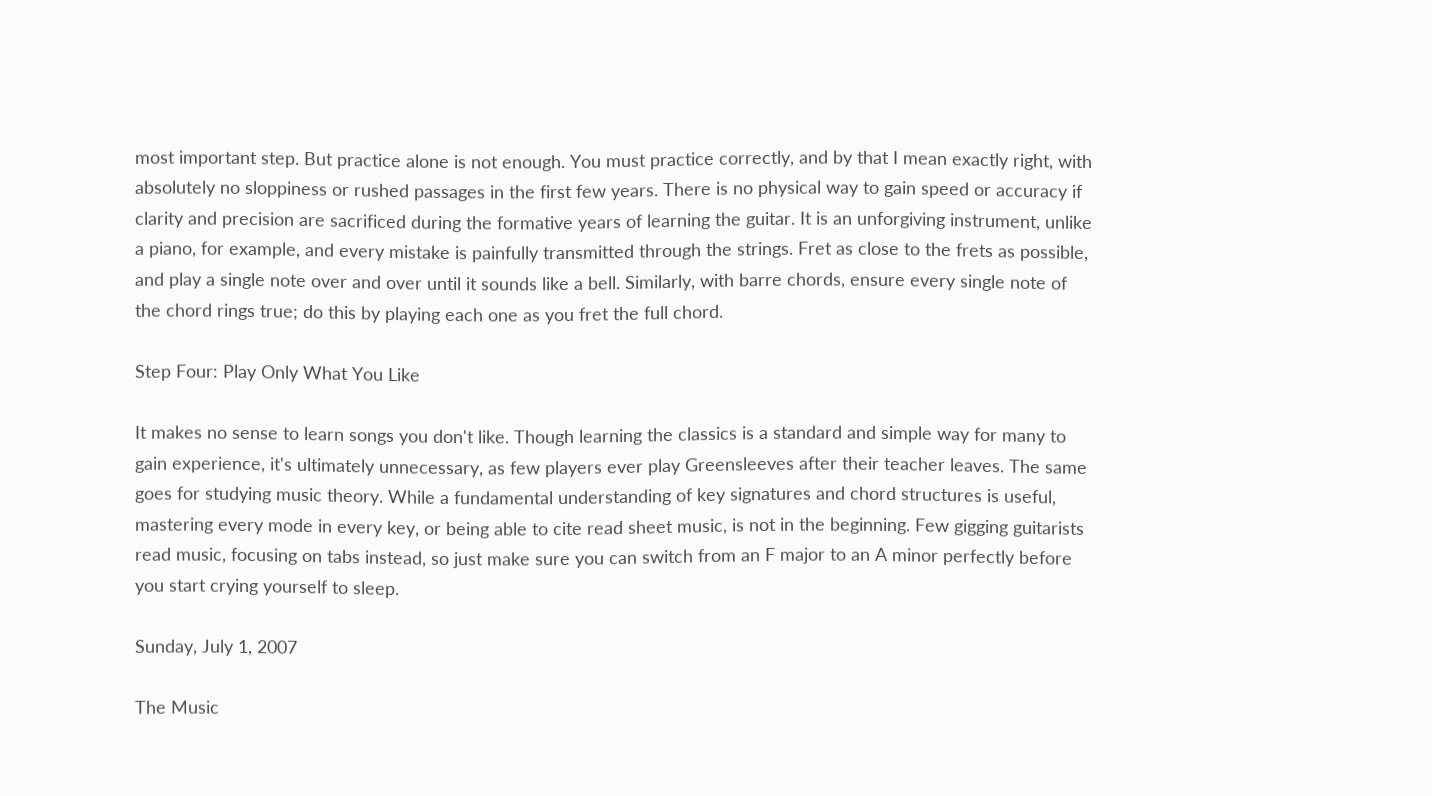most important step. But practice alone is not enough. You must practice correctly, and by that I mean exactly right, with absolutely no sloppiness or rushed passages in the first few years. There is no physical way to gain speed or accuracy if clarity and precision are sacrificed during the formative years of learning the guitar. It is an unforgiving instrument, unlike a piano, for example, and every mistake is painfully transmitted through the strings. Fret as close to the frets as possible, and play a single note over and over until it sounds like a bell. Similarly, with barre chords, ensure every single note of the chord rings true; do this by playing each one as you fret the full chord.

Step Four: Play Only What You Like

It makes no sense to learn songs you don't like. Though learning the classics is a standard and simple way for many to gain experience, it's ultimately unnecessary, as few players ever play Greensleeves after their teacher leaves. The same goes for studying music theory. While a fundamental understanding of key signatures and chord structures is useful, mastering every mode in every key, or being able to cite read sheet music, is not in the beginning. Few gigging guitarists read music, focusing on tabs instead, so just make sure you can switch from an F major to an A minor perfectly before you start crying yourself to sleep.

Sunday, July 1, 2007

The Music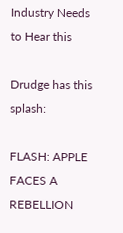Industry Needs to Hear this

Drudge has this splash:

FLASH: APPLE FACES A REBELLION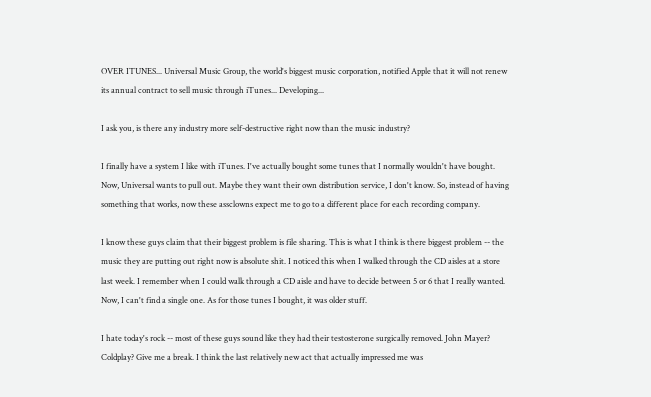OVER ITUNES... Universal Music Group, the world's biggest music corporation, notified Apple that it will not renew its annual contract to sell music through iTunes... Developing...

I ask you, is there any industry more self-destructive right now than the music industry?

I finally have a system I like with iTunes. I've actually bought some tunes that I normally wouldn't have bought. Now, Universal wants to pull out. Maybe they want their own distribution service, I don't know. So, instead of having something that works, now these assclowns expect me to go to a different place for each recording company.

I know these guys claim that their biggest problem is file sharing. This is what I think is there biggest problem -- the music they are putting out right now is absolute shit. I noticed this when I walked through the CD aisles at a store last week. I remember when I could walk through a CD aisle and have to decide between 5 or 6 that I really wanted. Now, I can't find a single one. As for those tunes I bought, it was older stuff.

I hate today's rock -- most of these guys sound like they had their testosterone surgically removed. John Mayer? Coldplay? Give me a break. I think the last relatively new act that actually impressed me was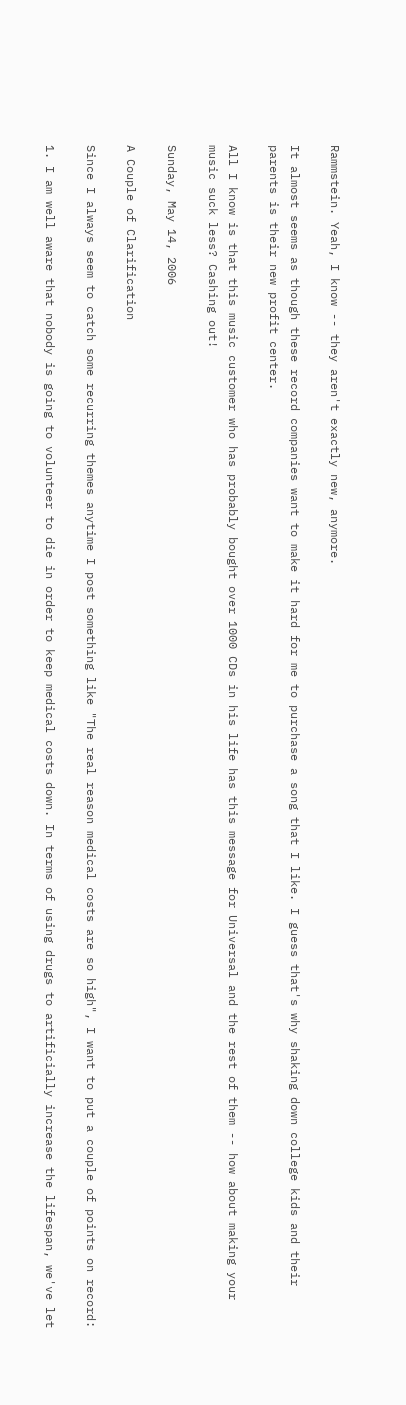Rammstein. Yeah, I know -- they aren't exactly new, anymore.

It almost seems as though these record companies want to make it hard for me to purchase a song that I like. I guess that's why shaking down college kids and their parents is their new profit center.

All I know is that this music customer who has probably bought over 1000 CDs in his life has this message for Universal and the rest of them -- how about making your music suck less? Cashing out!

Sunday, May 14, 2006

A Couple of Clarification

Since I always seem to catch some recurring themes anytime I post something like "The real reason medical costs are so high", I want to put a couple of points on record:

1. I am well aware that nobody is going to volunteer to die in order to keep medical costs down. In terms of using drugs to artificially increase the lifespan, we've let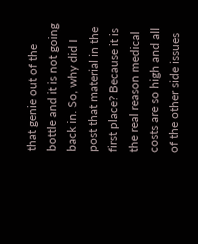that genie out of the bottle and it is not going back in. So, why did I post that material in the first place? Because it is the real reason medical costs are so high and all of the other side issues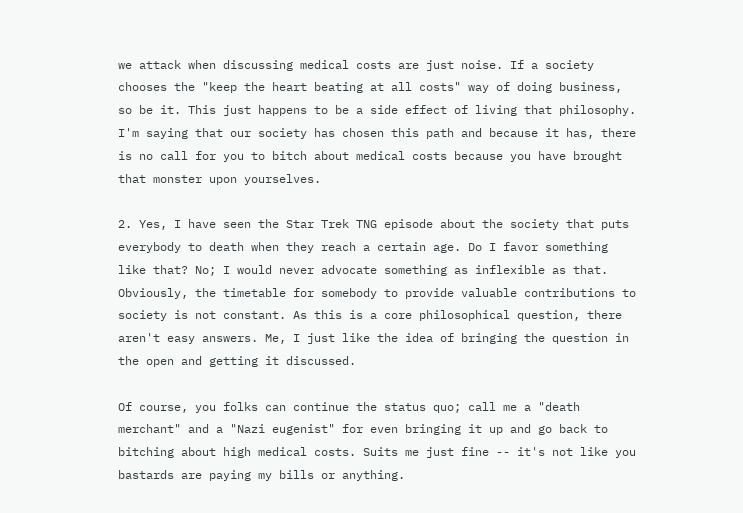we attack when discussing medical costs are just noise. If a society chooses the "keep the heart beating at all costs" way of doing business, so be it. This just happens to be a side effect of living that philosophy. I'm saying that our society has chosen this path and because it has, there is no call for you to bitch about medical costs because you have brought that monster upon yourselves.

2. Yes, I have seen the Star Trek TNG episode about the society that puts everybody to death when they reach a certain age. Do I favor something like that? No; I would never advocate something as inflexible as that. Obviously, the timetable for somebody to provide valuable contributions to society is not constant. As this is a core philosophical question, there aren't easy answers. Me, I just like the idea of bringing the question in the open and getting it discussed.

Of course, you folks can continue the status quo; call me a "death merchant" and a "Nazi eugenist" for even bringing it up and go back to bitching about high medical costs. Suits me just fine -- it's not like you bastards are paying my bills or anything.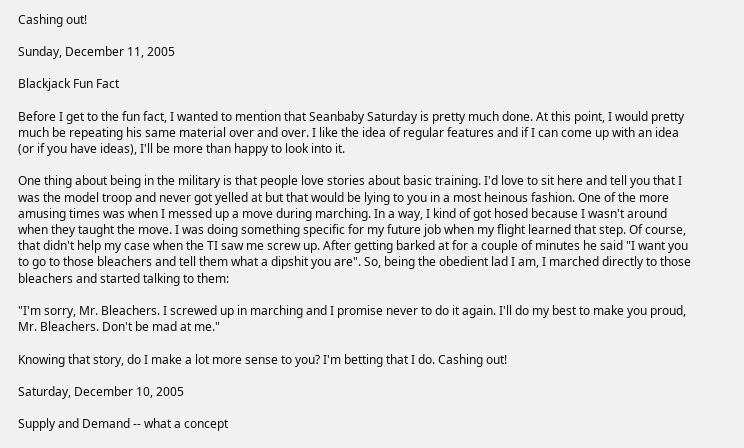Cashing out!

Sunday, December 11, 2005

Blackjack Fun Fact

Before I get to the fun fact, I wanted to mention that Seanbaby Saturday is pretty much done. At this point, I would pretty much be repeating his same material over and over. I like the idea of regular features and if I can come up with an idea (or if you have ideas), I'll be more than happy to look into it.

One thing about being in the military is that people love stories about basic training. I'd love to sit here and tell you that I was the model troop and never got yelled at but that would be lying to you in a most heinous fashion. One of the more amusing times was when I messed up a move during marching. In a way, I kind of got hosed because I wasn't around when they taught the move. I was doing something specific for my future job when my flight learned that step. Of course, that didn't help my case when the TI saw me screw up. After getting barked at for a couple of minutes he said "I want you to go to those bleachers and tell them what a dipshit you are". So, being the obedient lad I am, I marched directly to those bleachers and started talking to them:

"I'm sorry, Mr. Bleachers. I screwed up in marching and I promise never to do it again. I'll do my best to make you proud, Mr. Bleachers. Don't be mad at me."

Knowing that story, do I make a lot more sense to you? I'm betting that I do. Cashing out!

Saturday, December 10, 2005

Supply and Demand -- what a concept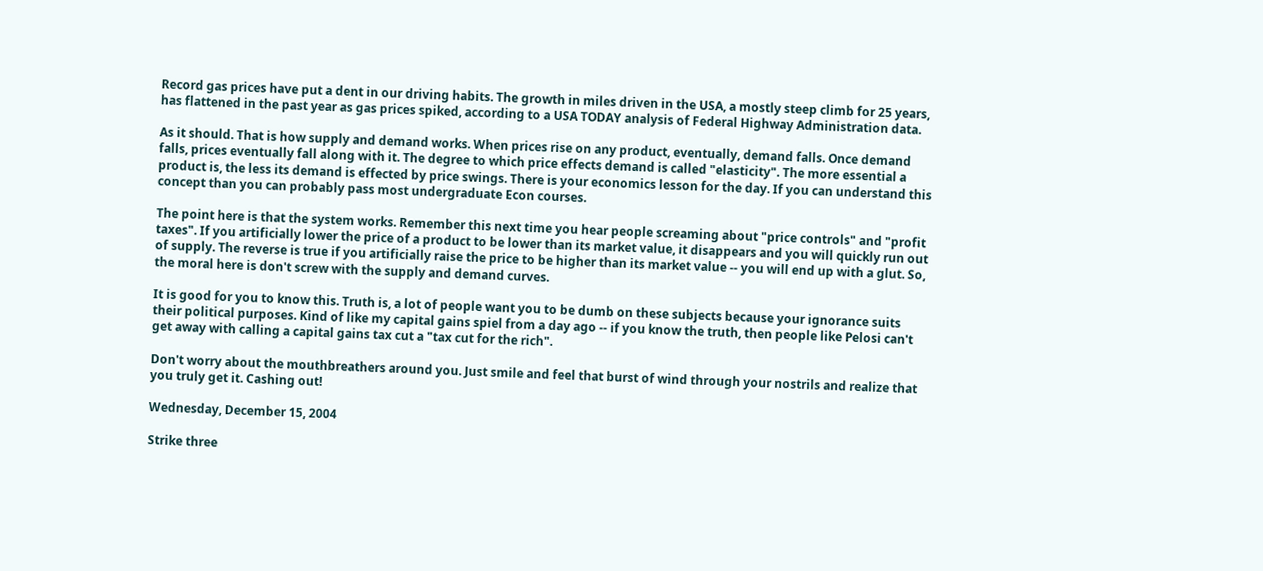Record gas prices have put a dent in our driving habits. The growth in miles driven in the USA, a mostly steep climb for 25 years, has flattened in the past year as gas prices spiked, according to a USA TODAY analysis of Federal Highway Administration data.

As it should. That is how supply and demand works. When prices rise on any product, eventually, demand falls. Once demand falls, prices eventually fall along with it. The degree to which price effects demand is called "elasticity". The more essential a product is, the less its demand is effected by price swings. There is your economics lesson for the day. If you can understand this concept than you can probably pass most undergraduate Econ courses.

The point here is that the system works. Remember this next time you hear people screaming about "price controls" and "profit taxes". If you artificially lower the price of a product to be lower than its market value, it disappears and you will quickly run out of supply. The reverse is true if you artificially raise the price to be higher than its market value -- you will end up with a glut. So, the moral here is don't screw with the supply and demand curves.

It is good for you to know this. Truth is, a lot of people want you to be dumb on these subjects because your ignorance suits their political purposes. Kind of like my capital gains spiel from a day ago -- if you know the truth, then people like Pelosi can't get away with calling a capital gains tax cut a "tax cut for the rich".

Don't worry about the mouthbreathers around you. Just smile and feel that burst of wind through your nostrils and realize that you truly get it. Cashing out!

Wednesday, December 15, 2004

Strike three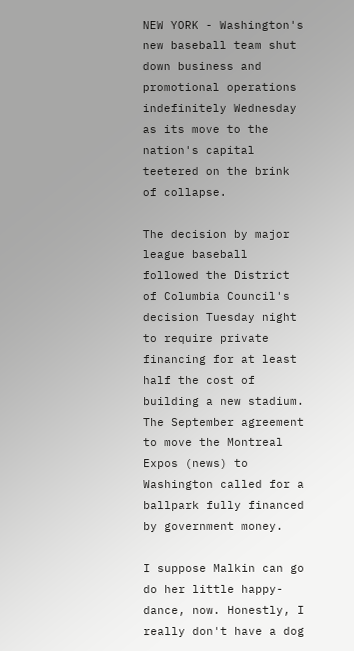NEW YORK - Washington's new baseball team shut down business and promotional operations indefinitely Wednesday as its move to the nation's capital teetered on the brink of collapse.

The decision by major league baseball followed the District of Columbia Council's decision Tuesday night to require private financing for at least half the cost of building a new stadium. The September agreement to move the Montreal Expos (news) to Washington called for a ballpark fully financed by government money.

I suppose Malkin can go do her little happy-dance, now. Honestly, I really don't have a dog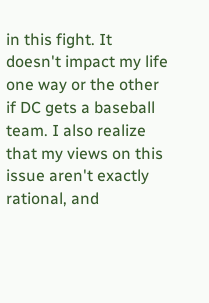in this fight. It doesn't impact my life one way or the other if DC gets a baseball team. I also realize that my views on this issue aren't exactly rational, and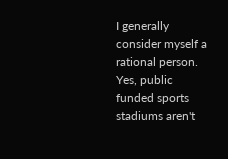I generally consider myself a rational person. Yes, public funded sports stadiums aren't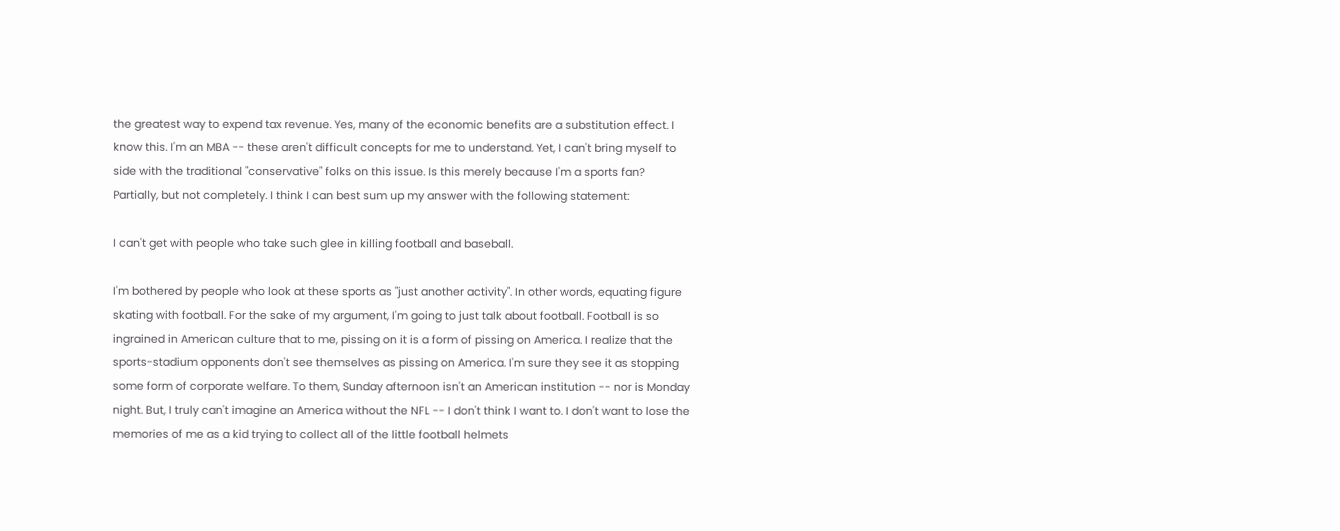the greatest way to expend tax revenue. Yes, many of the economic benefits are a substitution effect. I know this. I'm an MBA -- these aren't difficult concepts for me to understand. Yet, I can't bring myself to side with the traditional "conservative" folks on this issue. Is this merely because I'm a sports fan? Partially, but not completely. I think I can best sum up my answer with the following statement:

I can't get with people who take such glee in killing football and baseball.

I'm bothered by people who look at these sports as "just another activity". In other words, equating figure skating with football. For the sake of my argument, I'm going to just talk about football. Football is so ingrained in American culture that to me, pissing on it is a form of pissing on America. I realize that the sports-stadium opponents don't see themselves as pissing on America. I'm sure they see it as stopping some form of corporate welfare. To them, Sunday afternoon isn't an American institution -- nor is Monday night. But, I truly can't imagine an America without the NFL -- I don't think I want to. I don't want to lose the memories of me as a kid trying to collect all of the little football helmets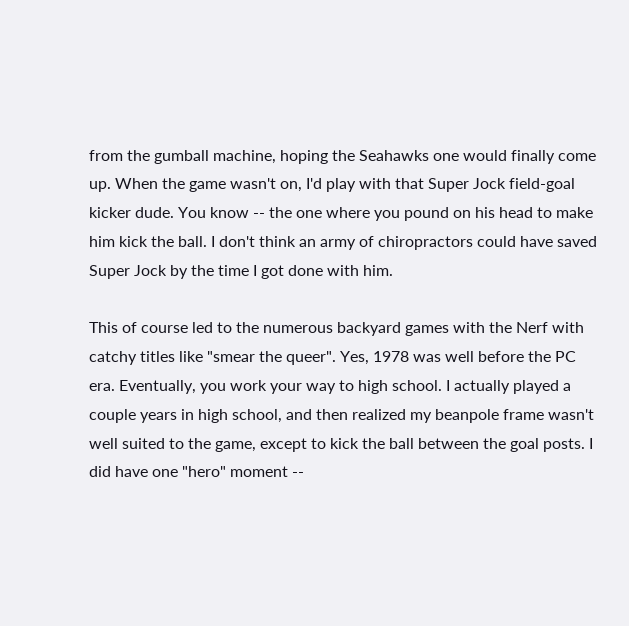from the gumball machine, hoping the Seahawks one would finally come up. When the game wasn't on, I'd play with that Super Jock field-goal kicker dude. You know -- the one where you pound on his head to make him kick the ball. I don't think an army of chiropractors could have saved Super Jock by the time I got done with him.

This of course led to the numerous backyard games with the Nerf with catchy titles like "smear the queer". Yes, 1978 was well before the PC era. Eventually, you work your way to high school. I actually played a couple years in high school, and then realized my beanpole frame wasn't well suited to the game, except to kick the ball between the goal posts. I did have one "hero" moment --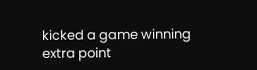kicked a game winning extra point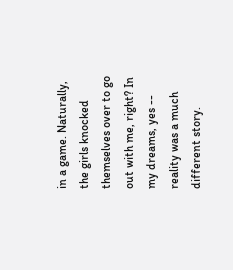in a game. Naturally, the girls knocked themselves over to go out with me, right? In my dreams, yes -- reality was a much different story.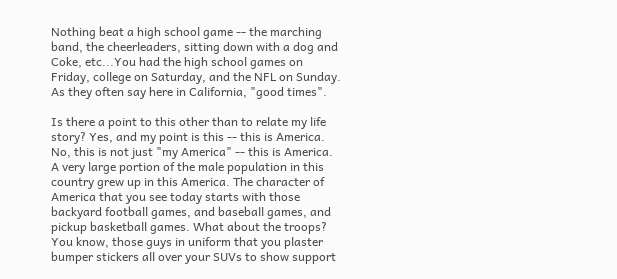Nothing beat a high school game -- the marching band, the cheerleaders, sitting down with a dog and Coke, etc...You had the high school games on Friday, college on Saturday, and the NFL on Sunday. As they often say here in California, "good times".

Is there a point to this other than to relate my life story? Yes, and my point is this -- this is America. No, this is not just "my America" -- this is America. A very large portion of the male population in this country grew up in this America. The character of America that you see today starts with those backyard football games, and baseball games, and pickup basketball games. What about the troops? You know, those guys in uniform that you plaster bumper stickers all over your SUVs to show support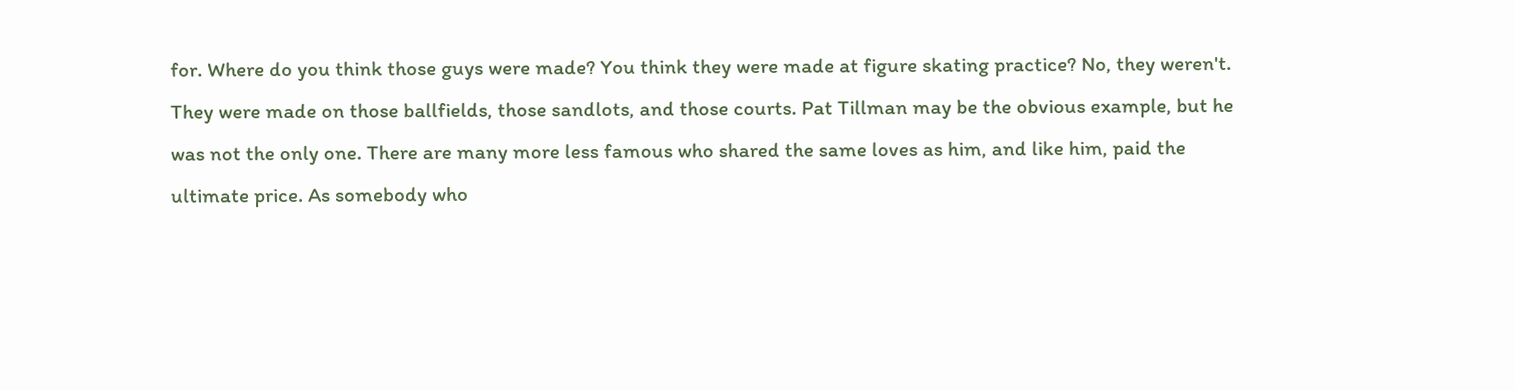for. Where do you think those guys were made? You think they were made at figure skating practice? No, they weren't. They were made on those ballfields, those sandlots, and those courts. Pat Tillman may be the obvious example, but he was not the only one. There are many more less famous who shared the same loves as him, and like him, paid the ultimate price. As somebody who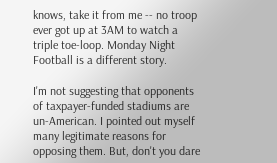knows, take it from me -- no troop ever got up at 3AM to watch a triple toe-loop. Monday Night Football is a different story.

I'm not suggesting that opponents of taxpayer-funded stadiums are un-American. I pointed out myself many legitimate reasons for opposing them. But, don't you dare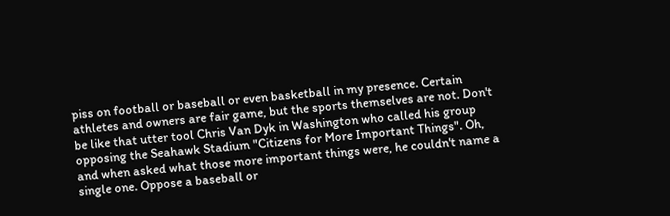piss on football or baseball or even basketball in my presence. Certain athletes and owners are fair game, but the sports themselves are not. Don't be like that utter tool Chris Van Dyk in Washington who called his group opposing the Seahawk Stadium "Citizens for More Important Things". Oh, and when asked what those more important things were, he couldn't name a single one. Oppose a baseball or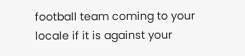football team coming to your locale if it is against your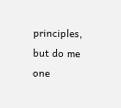principles, but do me one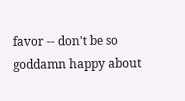favor -- don't be so goddamn happy about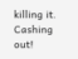killing it. Cashing out!